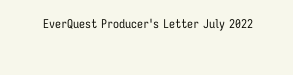EverQuest Producer's Letter July 2022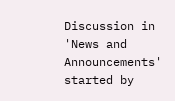Discussion in 'News and Announcements' started by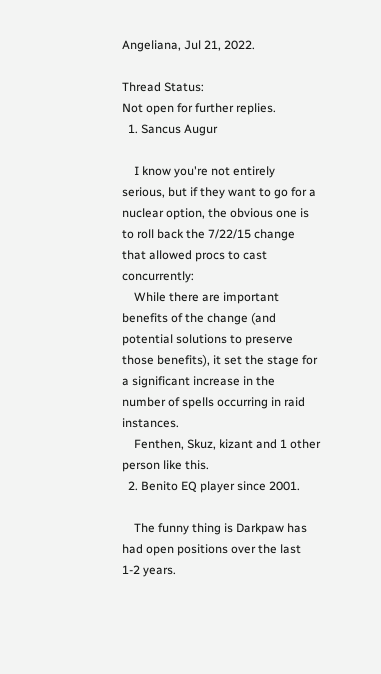Angeliana, Jul 21, 2022.

Thread Status:
Not open for further replies.
  1. Sancus Augur

    I know you're not entirely serious, but if they want to go for a nuclear option, the obvious one is to roll back the 7/22/15 change that allowed procs to cast concurrently:
    While there are important benefits of the change (and potential solutions to preserve those benefits), it set the stage for a significant increase in the number of spells occurring in raid instances.
    Fenthen, Skuz, kizant and 1 other person like this.
  2. Benito EQ player since 2001.

    The funny thing is Darkpaw has had open positions over the last 1-2 years.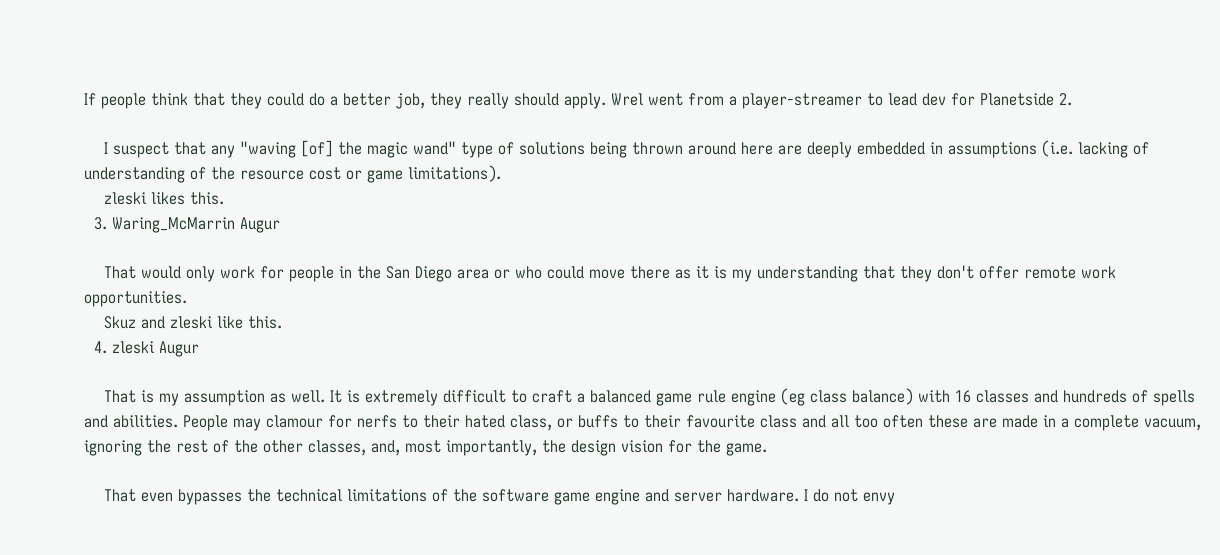If people think that they could do a better job, they really should apply. Wrel went from a player-streamer to lead dev for Planetside 2.

    I suspect that any "waving [of] the magic wand" type of solutions being thrown around here are deeply embedded in assumptions (i.e. lacking of understanding of the resource cost or game limitations).
    zleski likes this.
  3. Waring_McMarrin Augur

    That would only work for people in the San Diego area or who could move there as it is my understanding that they don't offer remote work opportunities.
    Skuz and zleski like this.
  4. zleski Augur

    That is my assumption as well. It is extremely difficult to craft a balanced game rule engine (eg class balance) with 16 classes and hundreds of spells and abilities. People may clamour for nerfs to their hated class, or buffs to their favourite class and all too often these are made in a complete vacuum, ignoring the rest of the other classes, and, most importantly, the design vision for the game.

    That even bypasses the technical limitations of the software game engine and server hardware. I do not envy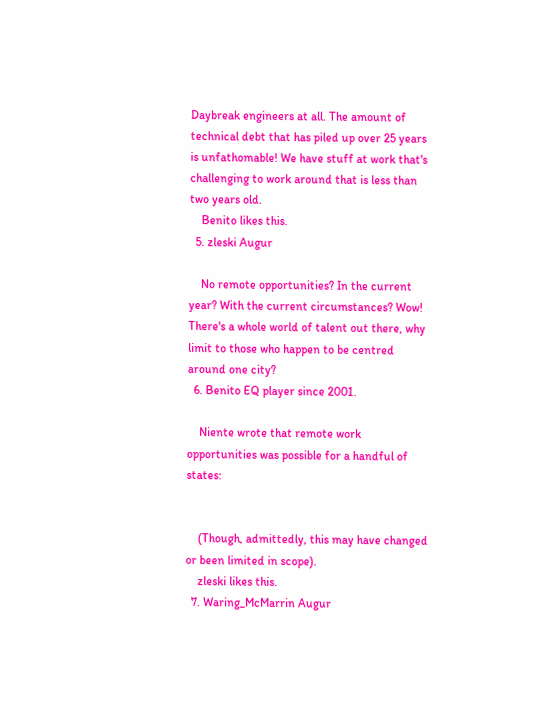Daybreak engineers at all. The amount of technical debt that has piled up over 25 years is unfathomable! We have stuff at work that's challenging to work around that is less than two years old.
    Benito likes this.
  5. zleski Augur

    No remote opportunities? In the current year? With the current circumstances? Wow! There's a whole world of talent out there, why limit to those who happen to be centred around one city?
  6. Benito EQ player since 2001.

    Niente wrote that remote work opportunities was possible for a handful of states:


    (Though, admittedly, this may have changed or been limited in scope).
    zleski likes this.
  7. Waring_McMarrin Augur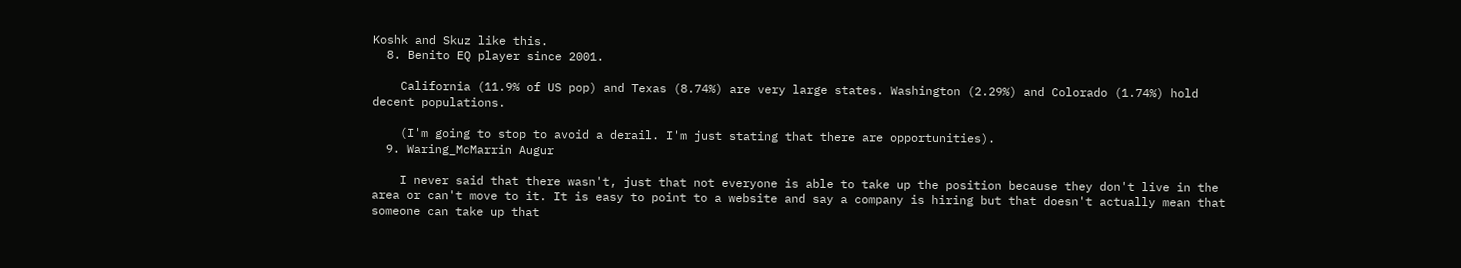Koshk and Skuz like this.
  8. Benito EQ player since 2001.

    California (11.9% of US pop) and Texas (8.74%) are very large states. Washington (2.29%) and Colorado (1.74%) hold decent populations.

    (I'm going to stop to avoid a derail. I'm just stating that there are opportunities).
  9. Waring_McMarrin Augur

    I never said that there wasn't, just that not everyone is able to take up the position because they don't live in the area or can't move to it. It is easy to point to a website and say a company is hiring but that doesn't actually mean that someone can take up that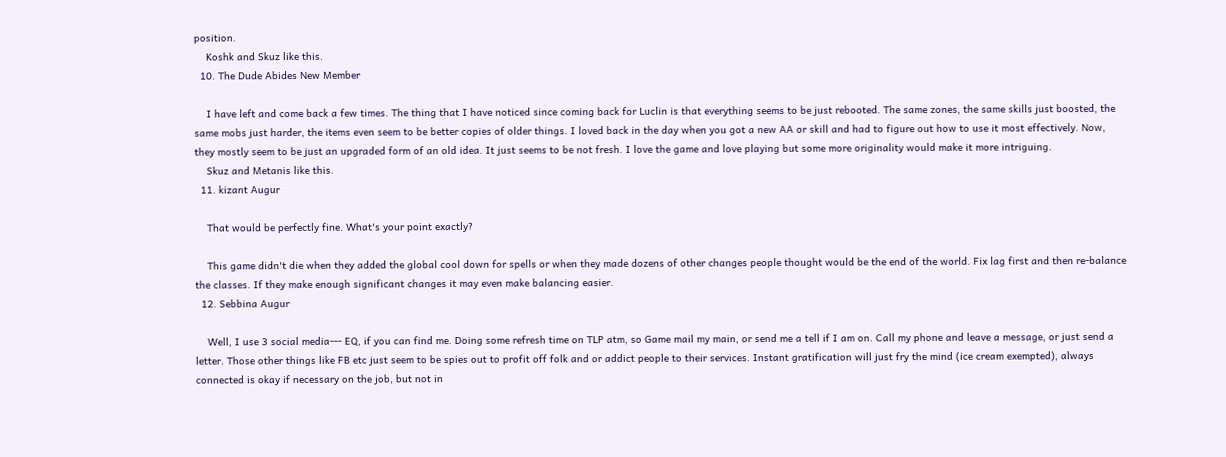position.
    Koshk and Skuz like this.
  10. The Dude Abides New Member

    I have left and come back a few times. The thing that I have noticed since coming back for Luclin is that everything seems to be just rebooted. The same zones, the same skills just boosted, the same mobs just harder, the items even seem to be better copies of older things. I loved back in the day when you got a new AA or skill and had to figure out how to use it most effectively. Now, they mostly seem to be just an upgraded form of an old idea. It just seems to be not fresh. I love the game and love playing but some more originality would make it more intriguing.
    Skuz and Metanis like this.
  11. kizant Augur

    That would be perfectly fine. What's your point exactly?

    This game didn't die when they added the global cool down for spells or when they made dozens of other changes people thought would be the end of the world. Fix lag first and then re-balance the classes. If they make enough significant changes it may even make balancing easier.
  12. Sebbina Augur

    Well, I use 3 social media--- EQ, if you can find me. Doing some refresh time on TLP atm, so Game mail my main, or send me a tell if I am on. Call my phone and leave a message, or just send a letter. Those other things like FB etc just seem to be spies out to profit off folk and or addict people to their services. Instant gratification will just fry the mind (ice cream exempted), always connected is okay if necessary on the job, but not in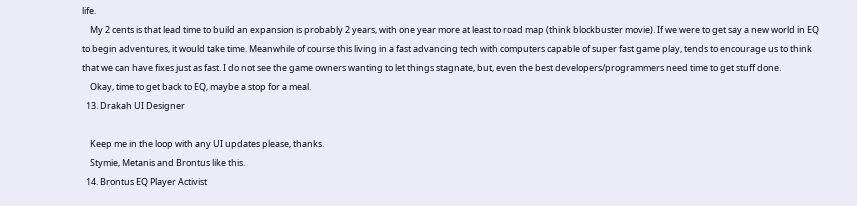life.
    My 2 cents is that lead time to build an expansion is probably 2 years, with one year more at least to road map (think blockbuster movie). If we were to get say a new world in EQ to begin adventures, it would take time. Meanwhile of course this living in a fast advancing tech with computers capable of super fast game play, tends to encourage us to think that we can have fixes just as fast. I do not see the game owners wanting to let things stagnate, but, even the best developers/programmers need time to get stuff done.
    Okay, time to get back to EQ, maybe a stop for a meal.
  13. Drakah UI Designer

    Keep me in the loop with any UI updates please, thanks.
    Stymie, Metanis and Brontus like this.
  14. Brontus EQ Player Activist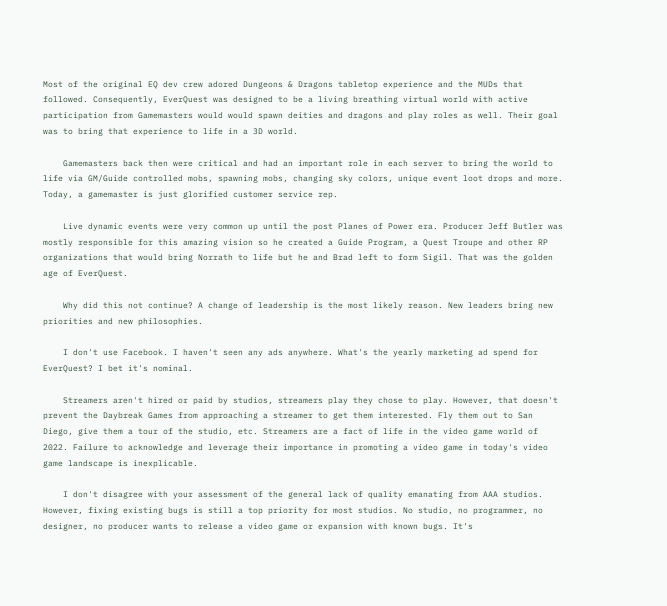Most of the original EQ dev crew adored Dungeons & Dragons tabletop experience and the MUDs that followed. Consequently, EverQuest was designed to be a living breathing virtual world with active participation from Gamemasters would would spawn deities and dragons and play roles as well. Their goal was to bring that experience to life in a 3D world.

    Gamemasters back then were critical and had an important role in each server to bring the world to life via GM/Guide controlled mobs, spawning mobs, changing sky colors, unique event loot drops and more. Today, a gamemaster is just glorified customer service rep.

    Live dynamic events were very common up until the post Planes of Power era. Producer Jeff Butler was mostly responsible for this amazing vision so he created a Guide Program, a Quest Troupe and other RP organizations that would bring Norrath to life but he and Brad left to form Sigil. That was the golden age of EverQuest.

    Why did this not continue? A change of leadership is the most likely reason. New leaders bring new priorities and new philosophies.

    I don't use Facebook. I haven't seen any ads anywhere. What's the yearly marketing ad spend for EverQuest? I bet it's nominal.

    Streamers aren't hired or paid by studios, streamers play they chose to play. However, that doesn't prevent the Daybreak Games from approaching a streamer to get them interested. Fly them out to San Diego, give them a tour of the studio, etc. Streamers are a fact of life in the video game world of 2022. Failure to acknowledge and leverage their importance in promoting a video game in today's video game landscape is inexplicable.

    I don't disagree with your assessment of the general lack of quality emanating from AAA studios. However, fixing existing bugs is still a top priority for most studios. No studio, no programmer, no designer, no producer wants to release a video game or expansion with known bugs. It's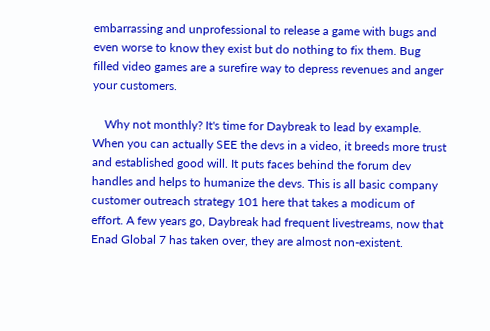embarrassing and unprofessional to release a game with bugs and even worse to know they exist but do nothing to fix them. Bug filled video games are a surefire way to depress revenues and anger your customers.

    Why not monthly? It's time for Daybreak to lead by example. When you can actually SEE the devs in a video, it breeds more trust and established good will. It puts faces behind the forum dev handles and helps to humanize the devs. This is all basic company customer outreach strategy 101 here that takes a modicum of effort. A few years go, Daybreak had frequent livestreams, now that Enad Global 7 has taken over, they are almost non-existent.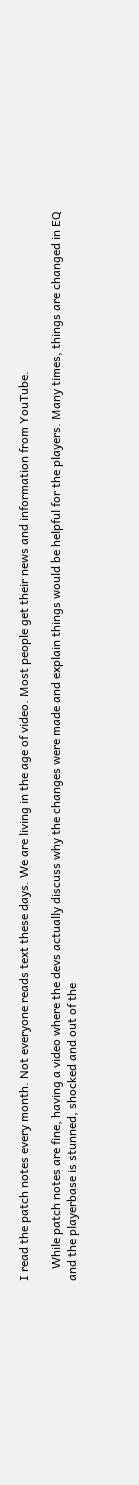I read the patch notes every month. Not everyone reads text these days. We are living in the age of video. Most people get their news and information from YouTube.

    While patch notes are fine, having a video where the devs actually discuss why the changes were made and explain things would be helpful for the players. Many times, things are changed in EQ and the playerbase is stunned, shocked and out of the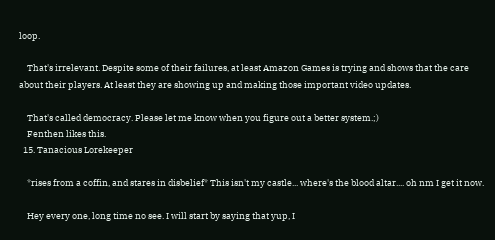loop.

    That's irrelevant. Despite some of their failures, at least Amazon Games is trying and shows that the care about their players. At least they are showing up and making those important video updates.

    That's called democracy. Please let me know when you figure out a better system.;)
    Fenthen likes this.
  15. Tanacious Lorekeeper

    *rises from a coffin, and stares in disbelief* This isn't my castle... where's the blood altar.... oh nm I get it now.

    Hey every one, long time no see. I will start by saying that yup, I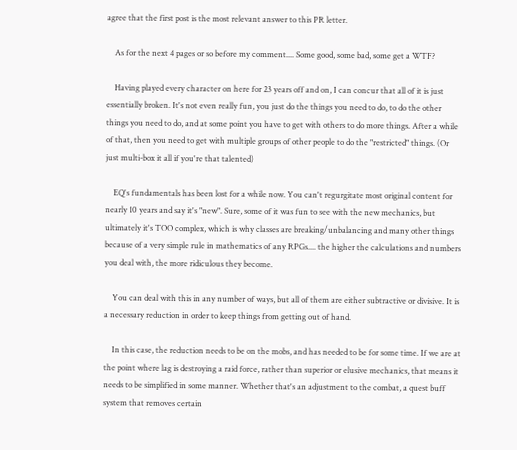agree that the first post is the most relevant answer to this PR letter.

    As for the next 4 pages or so before my comment.... Some good, some bad, some get a WTF?

    Having played every character on here for 23 years off and on, I can concur that all of it is just essentially broken. It's not even really fun, you just do the things you need to do, to do the other things you need to do, and at some point you have to get with others to do more things. After a while of that, then you need to get with multiple groups of other people to do the "restricted" things. (Or just multi-box it all if you're that talented)

    EQ's fundamentals has been lost for a while now. You can't regurgitate most original content for nearly 10 years and say it's "new". Sure, some of it was fun to see with the new mechanics, but ultimately it's TOO complex, which is why classes are breaking/unbalancing and many other things because of a very simple rule in mathematics of any RPGs.... the higher the calculations and numbers you deal with, the more ridiculous they become.

    You can deal with this in any number of ways, but all of them are either subtractive or divisive. It is a necessary reduction in order to keep things from getting out of hand.

    In this case, the reduction needs to be on the mobs, and has needed to be for some time. If we are at the point where lag is destroying a raid force, rather than superior or elusive mechanics, that means it needs to be simplified in some manner. Whether that's an adjustment to the combat, a quest buff system that removes certain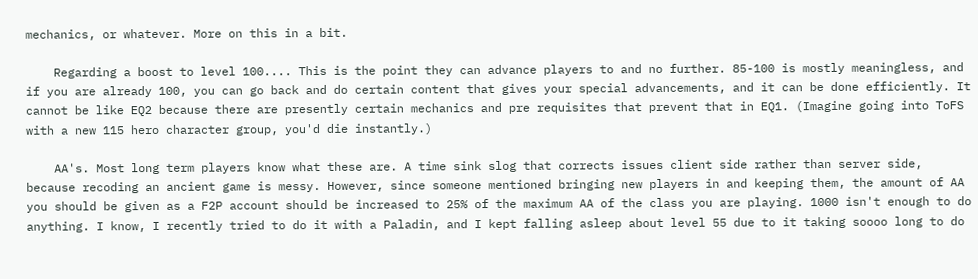mechanics, or whatever. More on this in a bit.

    Regarding a boost to level 100.... This is the point they can advance players to and no further. 85-100 is mostly meaningless, and if you are already 100, you can go back and do certain content that gives your special advancements, and it can be done efficiently. It cannot be like EQ2 because there are presently certain mechanics and pre requisites that prevent that in EQ1. (Imagine going into ToFS with a new 115 hero character group, you'd die instantly.)

    AA's. Most long term players know what these are. A time sink slog that corrects issues client side rather than server side, because recoding an ancient game is messy. However, since someone mentioned bringing new players in and keeping them, the amount of AA you should be given as a F2P account should be increased to 25% of the maximum AA of the class you are playing. 1000 isn't enough to do anything. I know, I recently tried to do it with a Paladin, and I kept falling asleep about level 55 due to it taking soooo long to do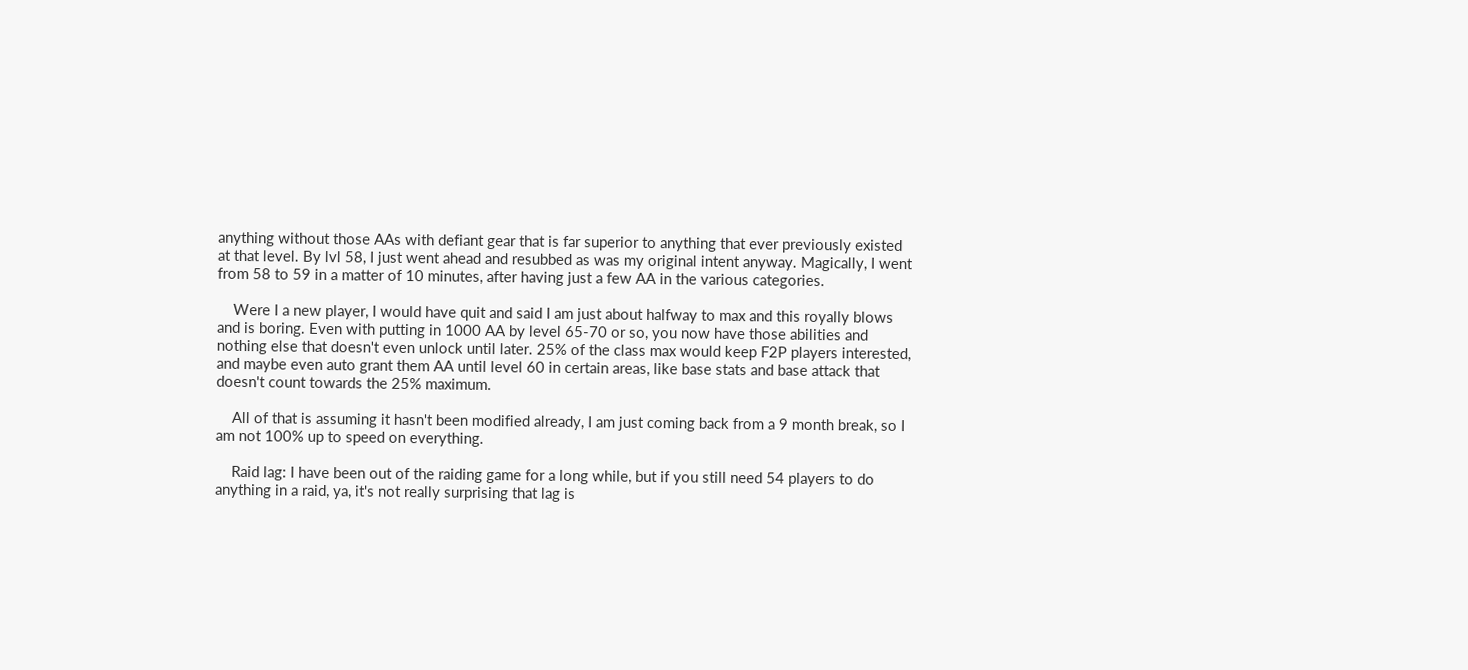anything without those AAs with defiant gear that is far superior to anything that ever previously existed at that level. By lvl 58, I just went ahead and resubbed as was my original intent anyway. Magically, I went from 58 to 59 in a matter of 10 minutes, after having just a few AA in the various categories.

    Were I a new player, I would have quit and said I am just about halfway to max and this royally blows and is boring. Even with putting in 1000 AA by level 65-70 or so, you now have those abilities and nothing else that doesn't even unlock until later. 25% of the class max would keep F2P players interested, and maybe even auto grant them AA until level 60 in certain areas, like base stats and base attack that doesn't count towards the 25% maximum.

    All of that is assuming it hasn't been modified already, I am just coming back from a 9 month break, so I am not 100% up to speed on everything.

    Raid lag: I have been out of the raiding game for a long while, but if you still need 54 players to do anything in a raid, ya, it's not really surprising that lag is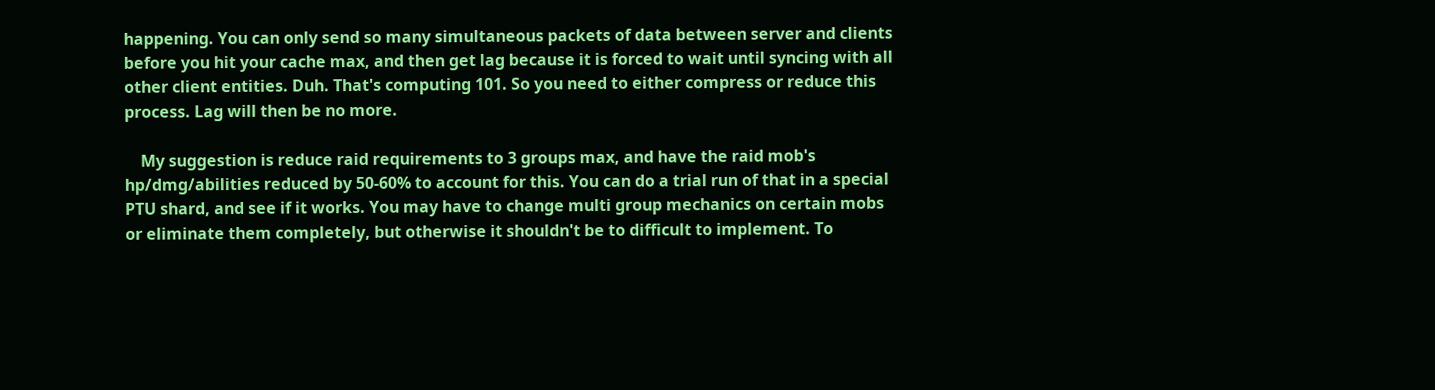happening. You can only send so many simultaneous packets of data between server and clients before you hit your cache max, and then get lag because it is forced to wait until syncing with all other client entities. Duh. That's computing 101. So you need to either compress or reduce this process. Lag will then be no more.

    My suggestion is reduce raid requirements to 3 groups max, and have the raid mob's hp/dmg/abilities reduced by 50-60% to account for this. You can do a trial run of that in a special PTU shard, and see if it works. You may have to change multi group mechanics on certain mobs or eliminate them completely, but otherwise it shouldn't be to difficult to implement. To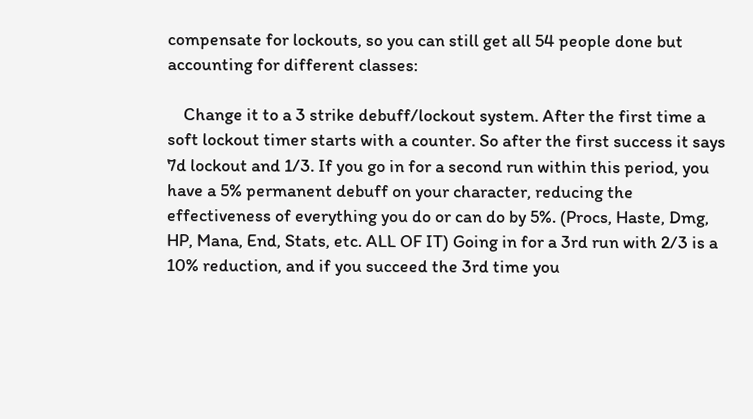compensate for lockouts, so you can still get all 54 people done but accounting for different classes:

    Change it to a 3 strike debuff/lockout system. After the first time a soft lockout timer starts with a counter. So after the first success it says 7d lockout and 1/3. If you go in for a second run within this period, you have a 5% permanent debuff on your character, reducing the effectiveness of everything you do or can do by 5%. (Procs, Haste, Dmg, HP, Mana, End, Stats, etc. ALL OF IT) Going in for a 3rd run with 2/3 is a 10% reduction, and if you succeed the 3rd time you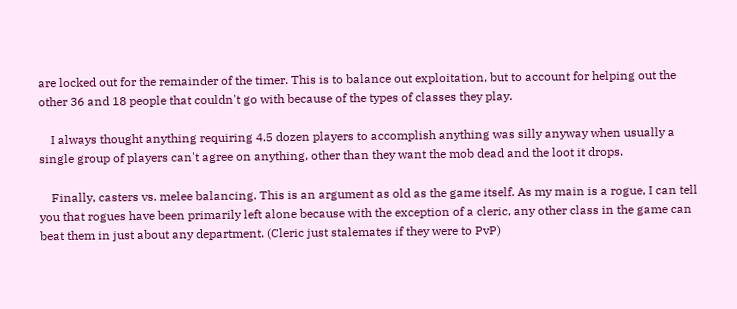are locked out for the remainder of the timer. This is to balance out exploitation, but to account for helping out the other 36 and 18 people that couldn't go with because of the types of classes they play.

    I always thought anything requiring 4.5 dozen players to accomplish anything was silly anyway when usually a single group of players can't agree on anything, other than they want the mob dead and the loot it drops.

    Finally, casters vs. melee balancing. This is an argument as old as the game itself. As my main is a rogue, I can tell you that rogues have been primarily left alone because with the exception of a cleric, any other class in the game can beat them in just about any department. (Cleric just stalemates if they were to PvP)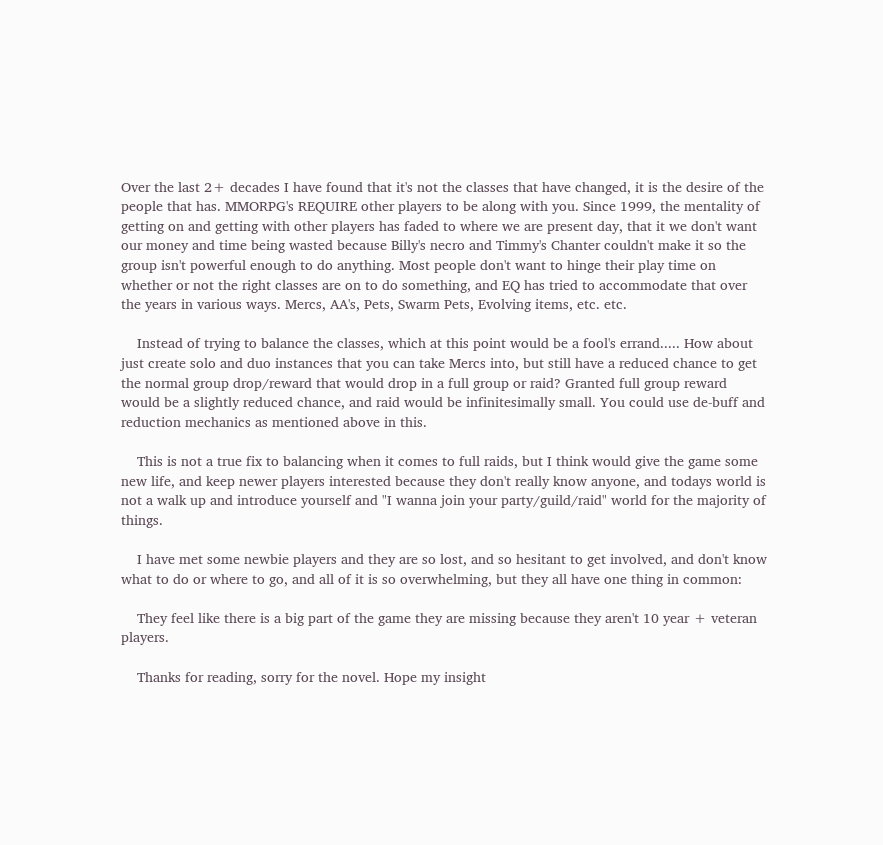Over the last 2+ decades I have found that it's not the classes that have changed, it is the desire of the people that has. MMORPG's REQUIRE other players to be along with you. Since 1999, the mentality of getting on and getting with other players has faded to where we are present day, that it we don't want our money and time being wasted because Billy's necro and Timmy's Chanter couldn't make it so the group isn't powerful enough to do anything. Most people don't want to hinge their play time on whether or not the right classes are on to do something, and EQ has tried to accommodate that over the years in various ways. Mercs, AA's, Pets, Swarm Pets, Evolving items, etc. etc.

    Instead of trying to balance the classes, which at this point would be a fool's errand..... How about just create solo and duo instances that you can take Mercs into, but still have a reduced chance to get the normal group drop/reward that would drop in a full group or raid? Granted full group reward would be a slightly reduced chance, and raid would be infinitesimally small. You could use de-buff and reduction mechanics as mentioned above in this.

    This is not a true fix to balancing when it comes to full raids, but I think would give the game some new life, and keep newer players interested because they don't really know anyone, and todays world is not a walk up and introduce yourself and "I wanna join your party/guild/raid" world for the majority of things.

    I have met some newbie players and they are so lost, and so hesitant to get involved, and don't know what to do or where to go, and all of it is so overwhelming, but they all have one thing in common:

    They feel like there is a big part of the game they are missing because they aren't 10 year + veteran players.

    Thanks for reading, sorry for the novel. Hope my insight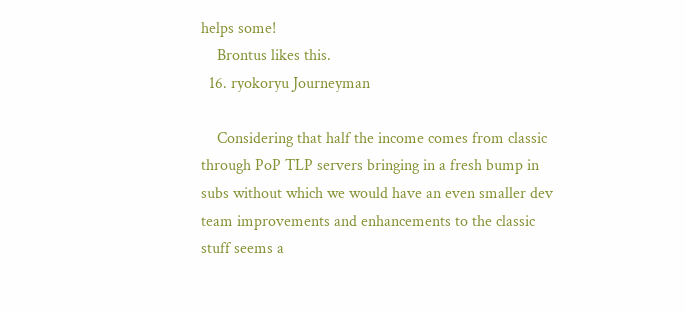helps some!
    Brontus likes this.
  16. ryokoryu Journeyman

    Considering that half the income comes from classic through PoP TLP servers bringing in a fresh bump in subs without which we would have an even smaller dev team improvements and enhancements to the classic stuff seems a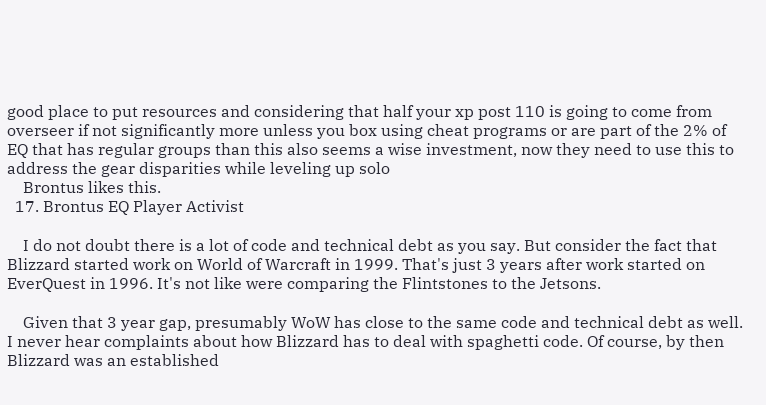good place to put resources and considering that half your xp post 110 is going to come from overseer if not significantly more unless you box using cheat programs or are part of the 2% of EQ that has regular groups than this also seems a wise investment, now they need to use this to address the gear disparities while leveling up solo
    Brontus likes this.
  17. Brontus EQ Player Activist

    I do not doubt there is a lot of code and technical debt as you say. But consider the fact that Blizzard started work on World of Warcraft in 1999. That's just 3 years after work started on EverQuest in 1996. It's not like were comparing the Flintstones to the Jetsons.

    Given that 3 year gap, presumably WoW has close to the same code and technical debt as well. I never hear complaints about how Blizzard has to deal with spaghetti code. Of course, by then Blizzard was an established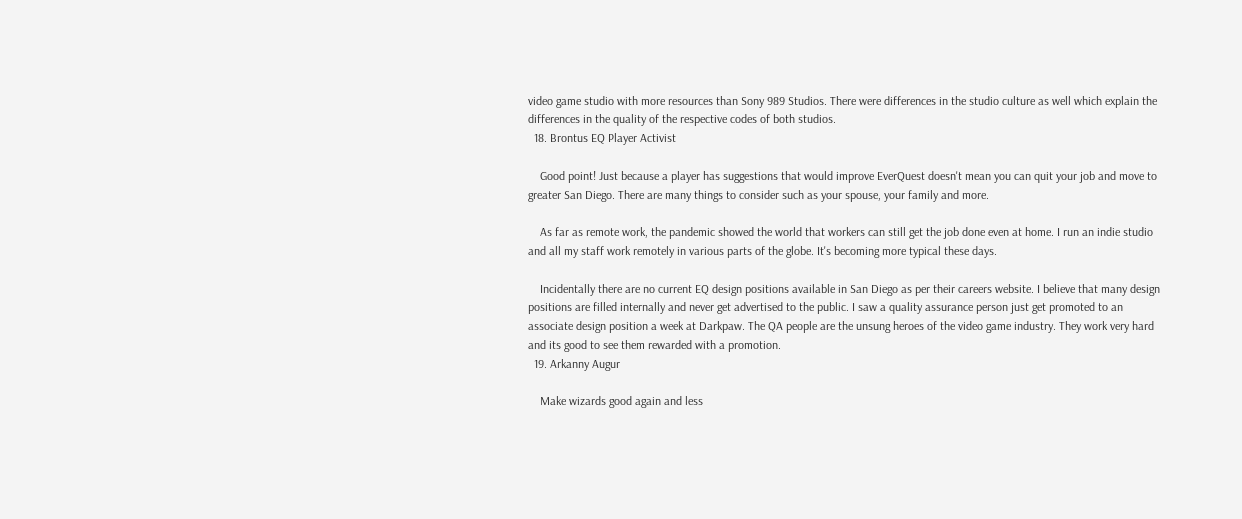video game studio with more resources than Sony 989 Studios. There were differences in the studio culture as well which explain the differences in the quality of the respective codes of both studios.
  18. Brontus EQ Player Activist

    Good point! Just because a player has suggestions that would improve EverQuest doesn't mean you can quit your job and move to greater San Diego. There are many things to consider such as your spouse, your family and more.

    As far as remote work, the pandemic showed the world that workers can still get the job done even at home. I run an indie studio and all my staff work remotely in various parts of the globe. It's becoming more typical these days.

    Incidentally there are no current EQ design positions available in San Diego as per their careers website. I believe that many design positions are filled internally and never get advertised to the public. I saw a quality assurance person just get promoted to an associate design position a week at Darkpaw. The QA people are the unsung heroes of the video game industry. They work very hard and its good to see them rewarded with a promotion.
  19. Arkanny Augur

    Make wizards good again and less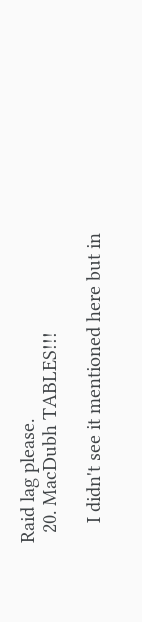Raid lag please.
  20. MacDubh TABLES!!!

    I didn't see it mentioned here but in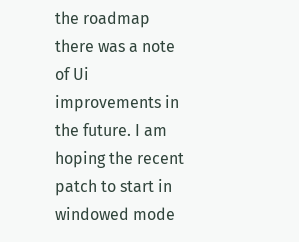the roadmap there was a note of Ui improvements in the future. I am hoping the recent patch to start in windowed mode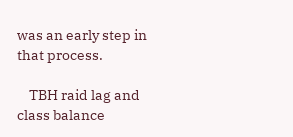was an early step in that process.

    TBH raid lag and class balance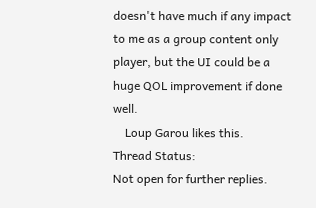doesn't have much if any impact to me as a group content only player, but the UI could be a huge QOL improvement if done well.
    Loup Garou likes this.
Thread Status:
Not open for further replies.